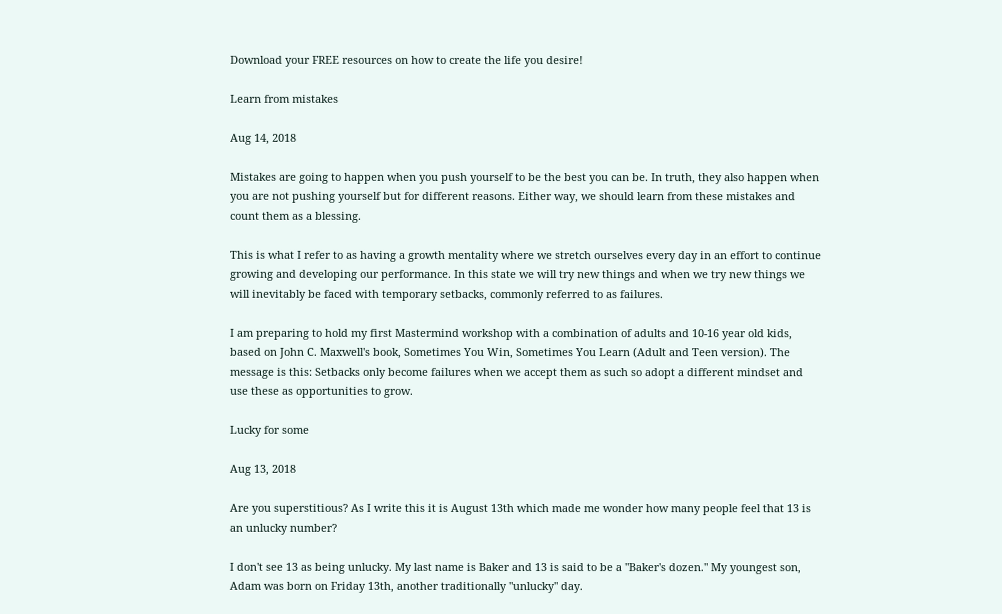Download your FREE resources on how to create the life you desire!

Learn from mistakes

Aug 14, 2018

Mistakes are going to happen when you push yourself to be the best you can be. In truth, they also happen when you are not pushing yourself but for different reasons. Either way, we should learn from these mistakes and count them as a blessing.

This is what I refer to as having a growth mentality where we stretch ourselves every day in an effort to continue growing and developing our performance. In this state we will try new things and when we try new things we will inevitably be faced with temporary setbacks, commonly referred to as failures.

I am preparing to hold my first Mastermind workshop with a combination of adults and 10-16 year old kids, based on John C. Maxwell's book, Sometimes You Win, Sometimes You Learn (Adult and Teen version). The message is this: Setbacks only become failures when we accept them as such so adopt a different mindset and use these as opportunities to grow.

Lucky for some

Aug 13, 2018

Are you superstitious? As I write this it is August 13th which made me wonder how many people feel that 13 is an unlucky number?

I don't see 13 as being unlucky. My last name is Baker and 13 is said to be a "Baker's dozen." My youngest son, Adam was born on Friday 13th, another traditionally "unlucky" day.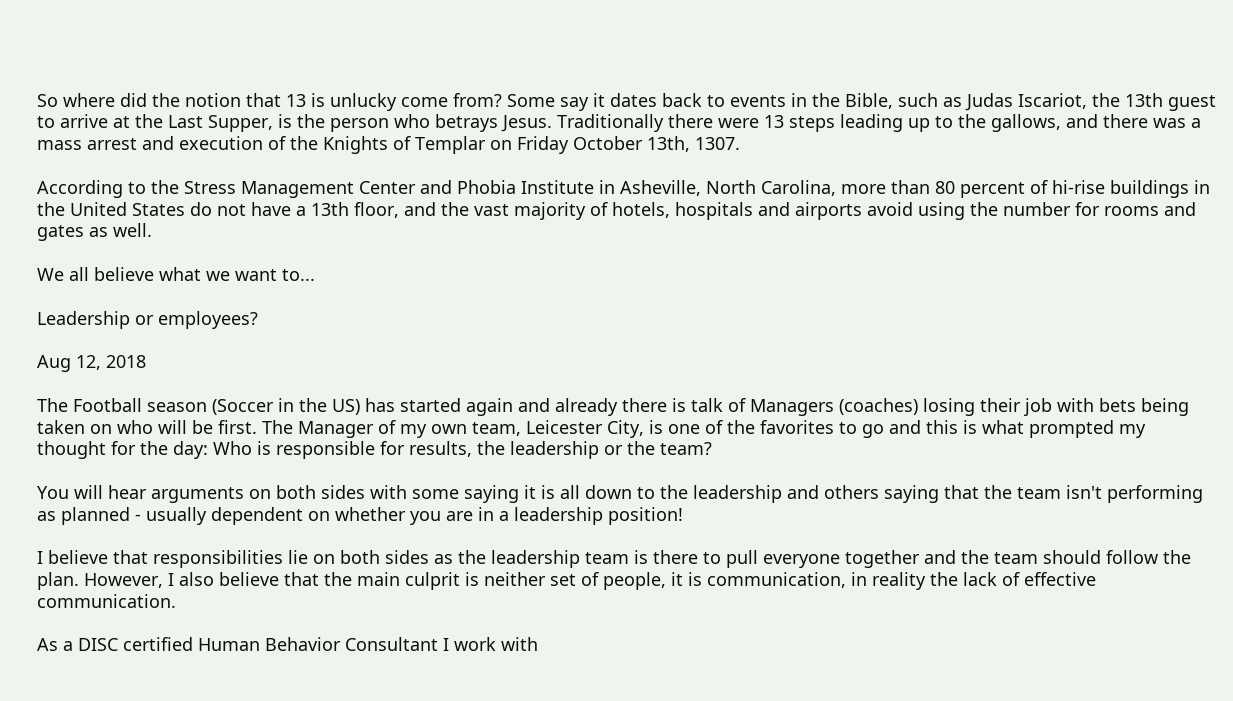So where did the notion that 13 is unlucky come from? Some say it dates back to events in the Bible, such as Judas Iscariot, the 13th guest to arrive at the Last Supper, is the person who betrays Jesus. Traditionally there were 13 steps leading up to the gallows, and there was a mass arrest and execution of the Knights of Templar on Friday October 13th, 1307.

According to the Stress Management Center and Phobia Institute in Asheville, North Carolina, more than 80 percent of hi-rise buildings in the United States do not have a 13th floor, and the vast majority of hotels, hospitals and airports avoid using the number for rooms and gates as well.

We all believe what we want to...

Leadership or employees?

Aug 12, 2018

The Football season (Soccer in the US) has started again and already there is talk of Managers (coaches) losing their job with bets being taken on who will be first. The Manager of my own team, Leicester City, is one of the favorites to go and this is what prompted my thought for the day: Who is responsible for results, the leadership or the team?

You will hear arguments on both sides with some saying it is all down to the leadership and others saying that the team isn't performing as planned - usually dependent on whether you are in a leadership position!

I believe that responsibilities lie on both sides as the leadership team is there to pull everyone together and the team should follow the plan. However, I also believe that the main culprit is neither set of people, it is communication, in reality the lack of effective communication.

As a DISC certified Human Behavior Consultant I work with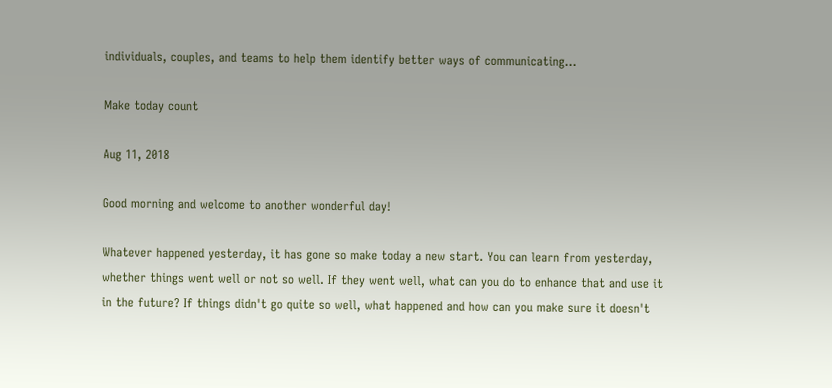individuals, couples, and teams to help them identify better ways of communicating...

Make today count

Aug 11, 2018

Good morning and welcome to another wonderful day!

Whatever happened yesterday, it has gone so make today a new start. You can learn from yesterday, whether things went well or not so well. If they went well, what can you do to enhance that and use it in the future? If things didn't go quite so well, what happened and how can you make sure it doesn't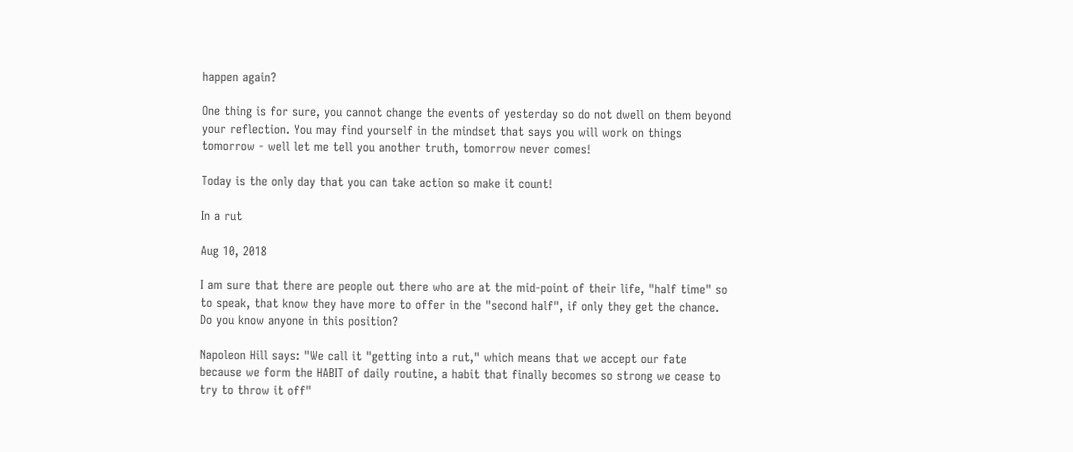happen again?

One thing is for sure, you cannot change the events of yesterday so do not dwell on them beyond your reflection. You may find yourself in the mindset that says you will work on things tomorrow - well let me tell you another truth, tomorrow never comes!

Today is the only day that you can take action so make it count!

In a rut

Aug 10, 2018

I am sure that there are people out there who are at the mid-point of their life, "half time" so to speak, that know they have more to offer in the "second half", if only they get the chance. Do you know anyone in this position?

Napoleon Hill says: "We call it "getting into a rut," which means that we accept our fate because we form the HABIT of daily routine, a habit that finally becomes so strong we cease to try to throw it off"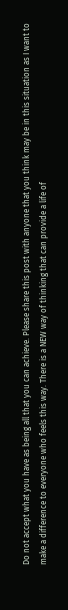Do not accept what you have as being all that you can achieve. Please share this post with anyone that you think may be in this situation as I want to make a difference to everyone who feels this way. There is a NEW way of thinking that can provide a life of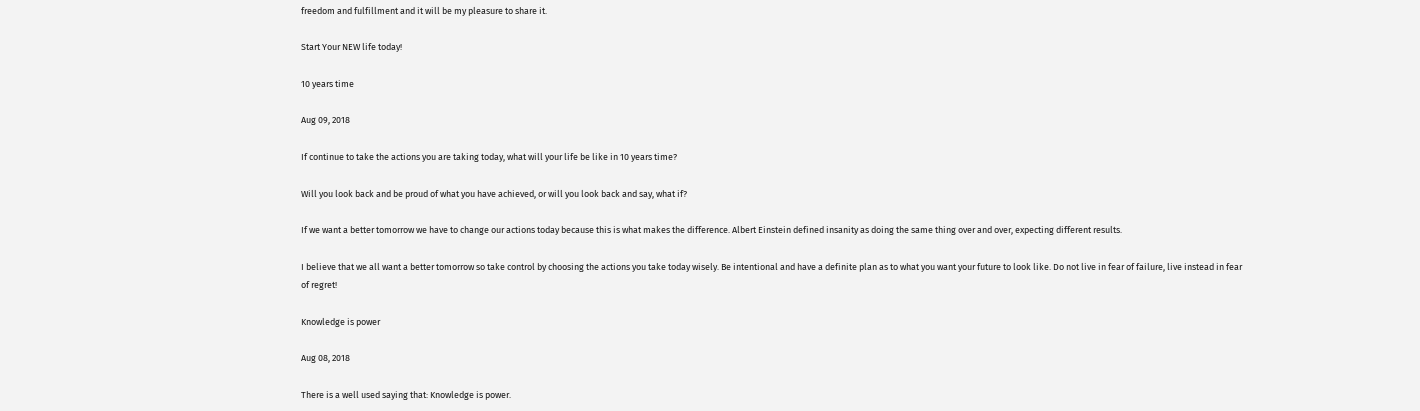freedom and fulfillment and it will be my pleasure to share it.

Start Your NEW life today!

10 years time

Aug 09, 2018

If continue to take the actions you are taking today, what will your life be like in 10 years time?

Will you look back and be proud of what you have achieved, or will you look back and say, what if?

If we want a better tomorrow we have to change our actions today because this is what makes the difference. Albert Einstein defined insanity as doing the same thing over and over, expecting different results.

I believe that we all want a better tomorrow so take control by choosing the actions you take today wisely. Be intentional and have a definite plan as to what you want your future to look like. Do not live in fear of failure, live instead in fear of regret!

Knowledge is power

Aug 08, 2018

There is a well used saying that: Knowledge is power.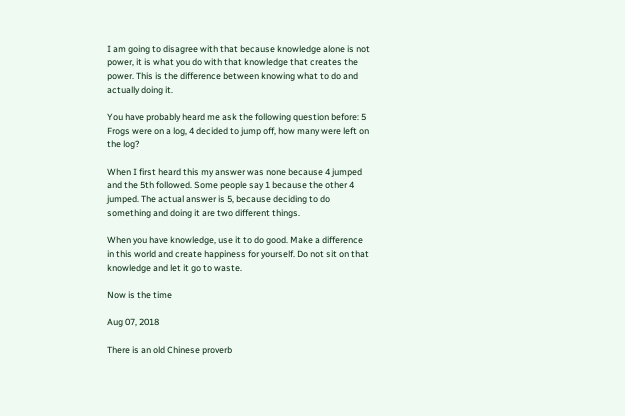I am going to disagree with that because knowledge alone is not power, it is what you do with that knowledge that creates the power. This is the difference between knowing what to do and actually doing it.

You have probably heard me ask the following question before: 5 Frogs were on a log, 4 decided to jump off, how many were left on the log?

When I first heard this my answer was none because 4 jumped and the 5th followed. Some people say 1 because the other 4 jumped. The actual answer is 5, because deciding to do something and doing it are two different things.

When you have knowledge, use it to do good. Make a difference in this world and create happiness for yourself. Do not sit on that knowledge and let it go to waste.

Now is the time

Aug 07, 2018

There is an old Chinese proverb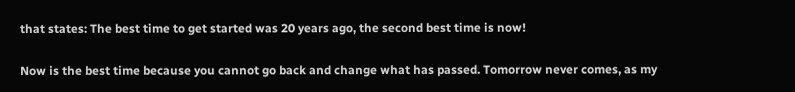that states: The best time to get started was 20 years ago, the second best time is now!

Now is the best time because you cannot go back and change what has passed. Tomorrow never comes, as my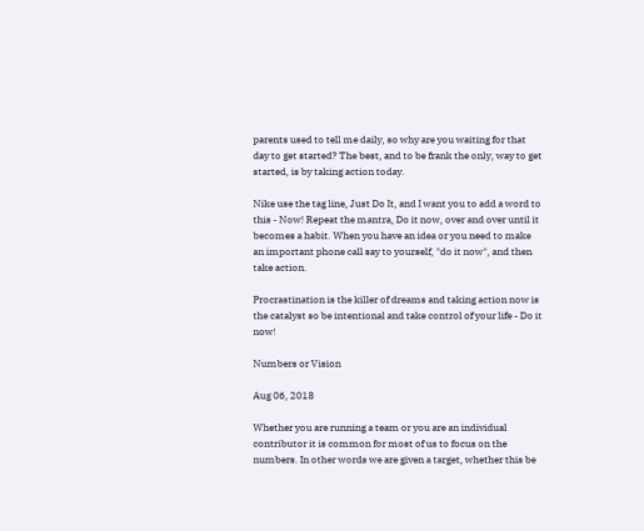parents used to tell me daily, so why are you waiting for that day to get started? The best, and to be frank the only, way to get started, is by taking action today.

Nike use the tag line, Just Do It, and I want you to add a word to this - Now! Repeat the mantra, Do it now, over and over until it becomes a habit. When you have an idea or you need to make an important phone call say to yourself, "do it now", and then take action.

Procrastination is the killer of dreams and taking action now is the catalyst so be intentional and take control of your life - Do it now!

Numbers or Vision

Aug 06, 2018

Whether you are running a team or you are an individual contributor it is common for most of us to focus on the numbers. In other words we are given a target, whether this be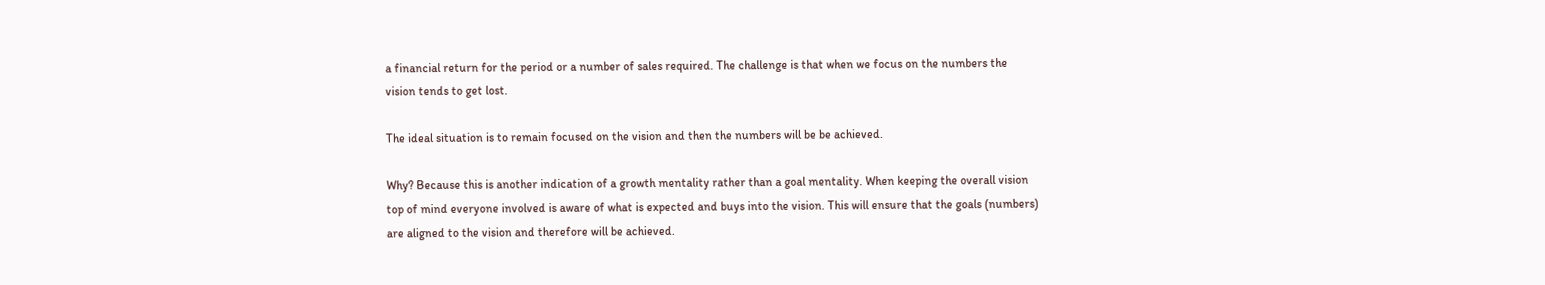a financial return for the period or a number of sales required. The challenge is that when we focus on the numbers the vision tends to get lost.

The ideal situation is to remain focused on the vision and then the numbers will be be achieved.

Why? Because this is another indication of a growth mentality rather than a goal mentality. When keeping the overall vision top of mind everyone involved is aware of what is expected and buys into the vision. This will ensure that the goals (numbers) are aligned to the vision and therefore will be achieved.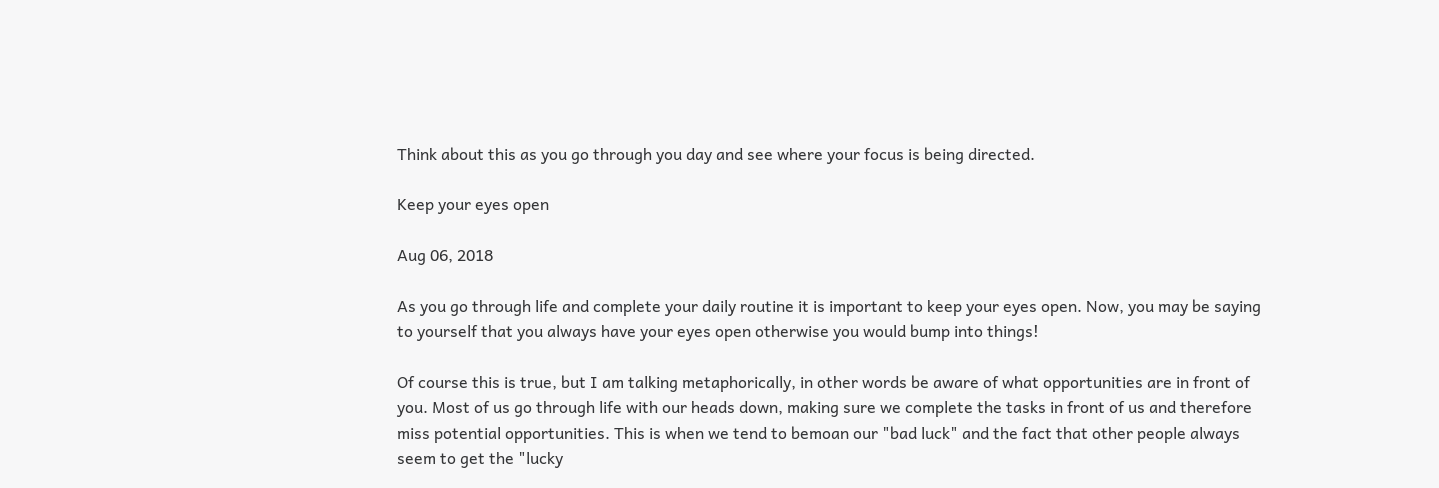Think about this as you go through you day and see where your focus is being directed.

Keep your eyes open

Aug 06, 2018

As you go through life and complete your daily routine it is important to keep your eyes open. Now, you may be saying to yourself that you always have your eyes open otherwise you would bump into things!

Of course this is true, but I am talking metaphorically, in other words be aware of what opportunities are in front of you. Most of us go through life with our heads down, making sure we complete the tasks in front of us and therefore miss potential opportunities. This is when we tend to bemoan our "bad luck" and the fact that other people always seem to get the "lucky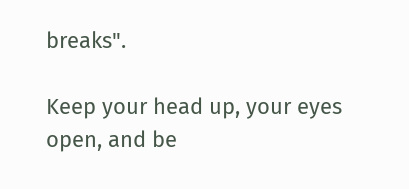breaks".

Keep your head up, your eyes open, and be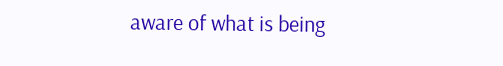aware of what is being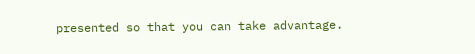presented so that you can take advantage.